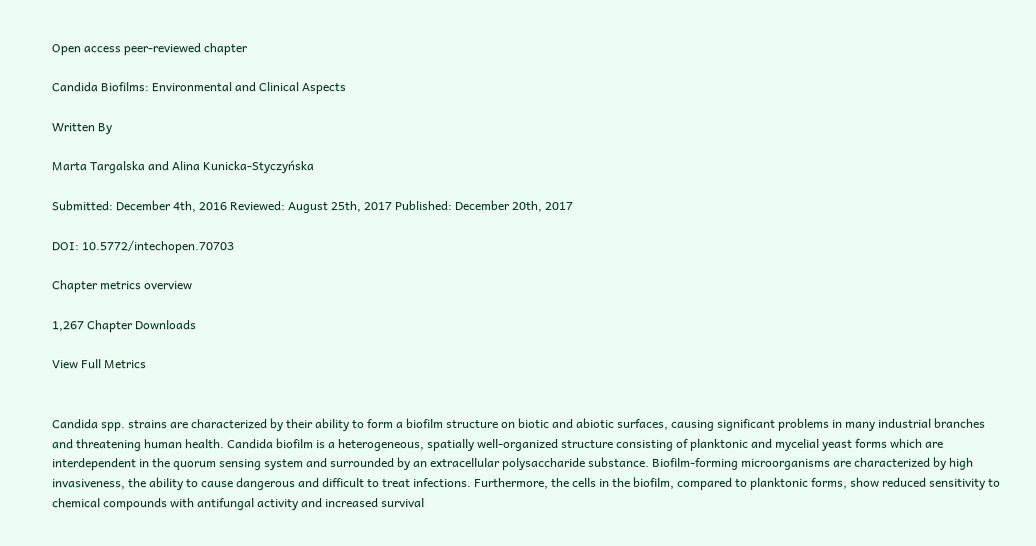Open access peer-reviewed chapter

Candida Biofilms: Environmental and Clinical Aspects

Written By

Marta Targalska and Alina Kunicka-Styczyńska

Submitted: December 4th, 2016 Reviewed: August 25th, 2017 Published: December 20th, 2017

DOI: 10.5772/intechopen.70703

Chapter metrics overview

1,267 Chapter Downloads

View Full Metrics


Candida spp. strains are characterized by their ability to form a biofilm structure on biotic and abiotic surfaces, causing significant problems in many industrial branches and threatening human health. Candida biofilm is a heterogeneous, spatially well-organized structure consisting of planktonic and mycelial yeast forms which are interdependent in the quorum sensing system and surrounded by an extracellular polysaccharide substance. Biofilm-forming microorganisms are characterized by high invasiveness, the ability to cause dangerous and difficult to treat infections. Furthermore, the cells in the biofilm, compared to planktonic forms, show reduced sensitivity to chemical compounds with antifungal activity and increased survival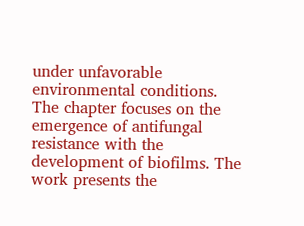under unfavorable environmental conditions. The chapter focuses on the emergence of antifungal resistance with the development of biofilms. The work presents the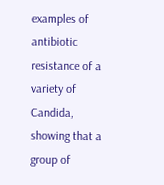examples of antibiotic resistance of a variety of Candida, showing that a group of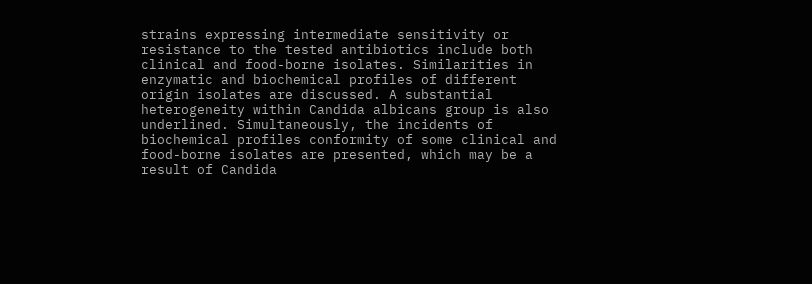strains expressing intermediate sensitivity or resistance to the tested antibiotics include both clinical and food-borne isolates. Similarities in enzymatic and biochemical profiles of different origin isolates are discussed. A substantial heterogeneity within Candida albicans group is also underlined. Simultaneously, the incidents of biochemical profiles conformity of some clinical and food-borne isolates are presented, which may be a result of Candida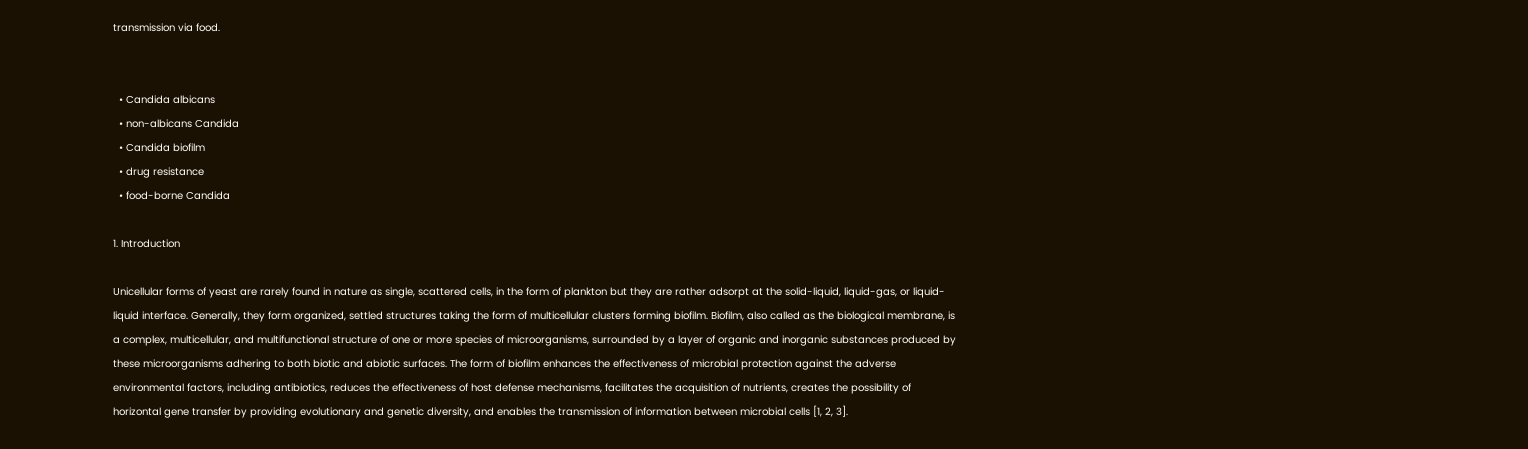transmission via food.


  • Candida albicans
  • non-albicans Candida
  • Candida biofilm
  • drug resistance
  • food-borne Candida

1. Introduction

Unicellular forms of yeast are rarely found in nature as single, scattered cells, in the form of plankton but they are rather adsorpt at the solid-liquid, liquid-gas, or liquid-liquid interface. Generally, they form organized, settled structures taking the form of multicellular clusters forming biofilm. Biofilm, also called as the biological membrane, is a complex, multicellular, and multifunctional structure of one or more species of microorganisms, surrounded by a layer of organic and inorganic substances produced by these microorganisms adhering to both biotic and abiotic surfaces. The form of biofilm enhances the effectiveness of microbial protection against the adverse environmental factors, including antibiotics, reduces the effectiveness of host defense mechanisms, facilitates the acquisition of nutrients, creates the possibility of horizontal gene transfer by providing evolutionary and genetic diversity, and enables the transmission of information between microbial cells [1, 2, 3].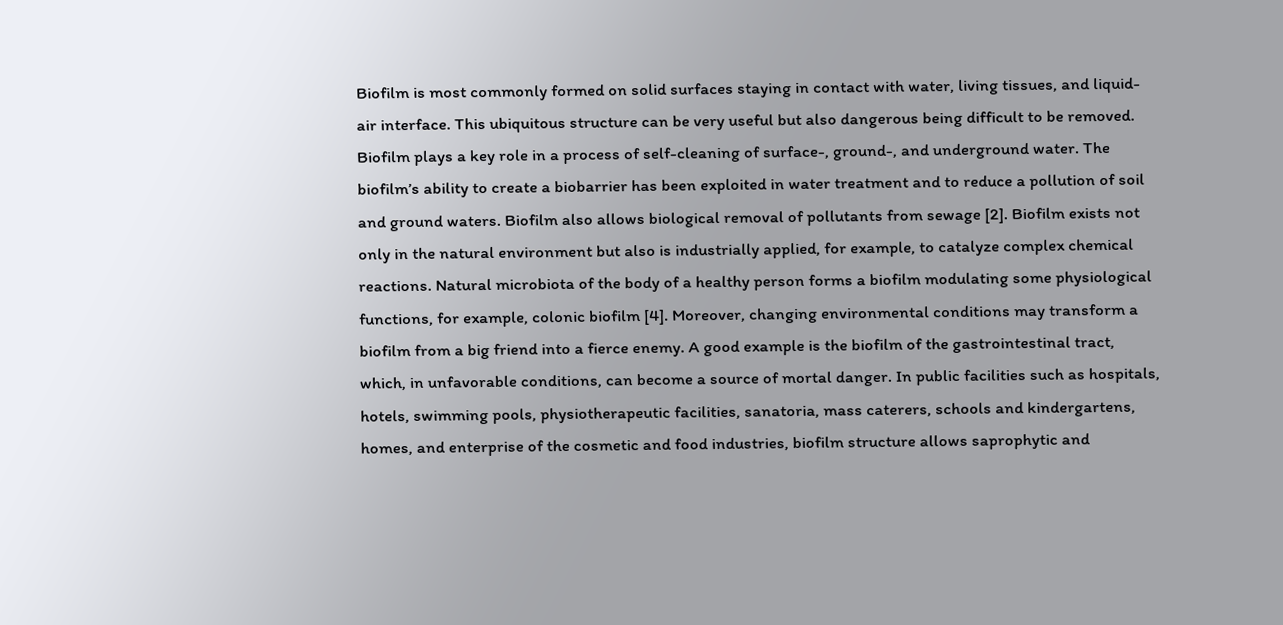Biofilm is most commonly formed on solid surfaces staying in contact with water, living tissues, and liquid-air interface. This ubiquitous structure can be very useful but also dangerous being difficult to be removed. Biofilm plays a key role in a process of self-cleaning of surface-, ground-, and underground water. The biofilm’s ability to create a biobarrier has been exploited in water treatment and to reduce a pollution of soil and ground waters. Biofilm also allows biological removal of pollutants from sewage [2]. Biofilm exists not only in the natural environment but also is industrially applied, for example, to catalyze complex chemical reactions. Natural microbiota of the body of a healthy person forms a biofilm modulating some physiological functions, for example, colonic biofilm [4]. Moreover, changing environmental conditions may transform a biofilm from a big friend into a fierce enemy. A good example is the biofilm of the gastrointestinal tract, which, in unfavorable conditions, can become a source of mortal danger. In public facilities such as hospitals, hotels, swimming pools, physiotherapeutic facilities, sanatoria, mass caterers, schools and kindergartens, homes, and enterprise of the cosmetic and food industries, biofilm structure allows saprophytic and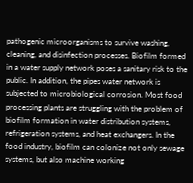pathogenic microorganisms to survive washing, cleaning, and disinfection processes. Biofilm formed in a water supply network poses a sanitary risk to the public. In addition, the pipes water network is subjected to microbiological corrosion. Most food processing plants are struggling with the problem of biofilm formation in water distribution systems, refrigeration systems, and heat exchangers. In the food industry, biofilm can colonize not only sewage systems, but also machine working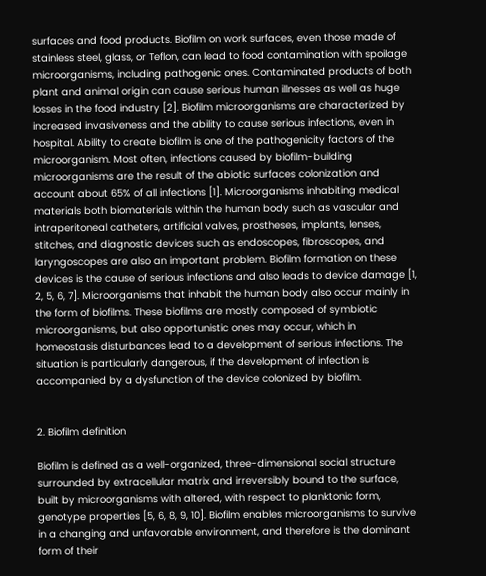surfaces and food products. Biofilm on work surfaces, even those made of stainless steel, glass, or Teflon, can lead to food contamination with spoilage microorganisms, including pathogenic ones. Contaminated products of both plant and animal origin can cause serious human illnesses as well as huge losses in the food industry [2]. Biofilm microorganisms are characterized by increased invasiveness and the ability to cause serious infections, even in hospital. Ability to create biofilm is one of the pathogenicity factors of the microorganism. Most often, infections caused by biofilm-building microorganisms are the result of the abiotic surfaces colonization and account about 65% of all infections [1]. Microorganisms inhabiting medical materials both biomaterials within the human body such as vascular and intraperitoneal catheters, artificial valves, prostheses, implants, lenses, stitches, and diagnostic devices such as endoscopes, fibroscopes, and laryngoscopes are also an important problem. Biofilm formation on these devices is the cause of serious infections and also leads to device damage [1, 2, 5, 6, 7]. Microorganisms that inhabit the human body also occur mainly in the form of biofilms. These biofilms are mostly composed of symbiotic microorganisms, but also opportunistic ones may occur, which in homeostasis disturbances lead to a development of serious infections. The situation is particularly dangerous, if the development of infection is accompanied by a dysfunction of the device colonized by biofilm.


2. Biofilm definition

Biofilm is defined as a well-organized, three-dimensional social structure surrounded by extracellular matrix and irreversibly bound to the surface, built by microorganisms with altered, with respect to planktonic form, genotype properties [5, 6, 8, 9, 10]. Biofilm enables microorganisms to survive in a changing and unfavorable environment, and therefore is the dominant form of their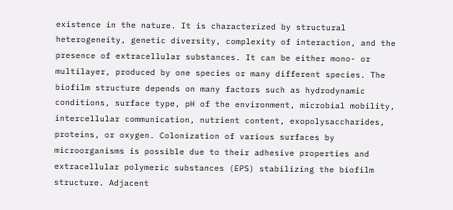existence in the nature. It is characterized by structural heterogeneity, genetic diversity, complexity of interaction, and the presence of extracellular substances. It can be either mono- or multilayer, produced by one species or many different species. The biofilm structure depends on many factors such as hydrodynamic conditions, surface type, pH of the environment, microbial mobility, intercellular communication, nutrient content, exopolysaccharides, proteins, or oxygen. Colonization of various surfaces by microorganisms is possible due to their adhesive properties and extracellular polymeric substances (EPS) stabilizing the biofilm structure. Adjacent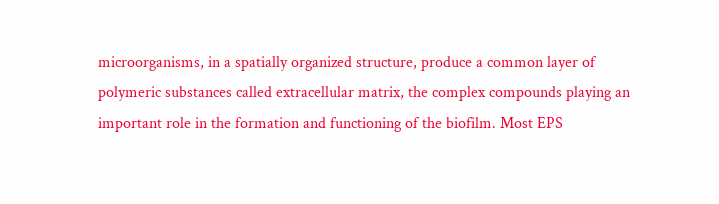microorganisms, in a spatially organized structure, produce a common layer of polymeric substances called extracellular matrix, the complex compounds playing an important role in the formation and functioning of the biofilm. Most EPS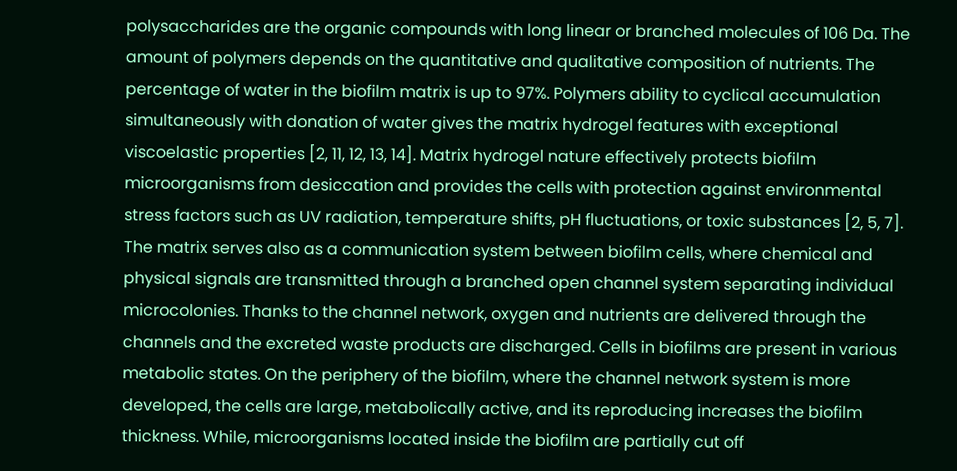polysaccharides are the organic compounds with long linear or branched molecules of 106 Da. The amount of polymers depends on the quantitative and qualitative composition of nutrients. The percentage of water in the biofilm matrix is up to 97%. Polymers ability to cyclical accumulation simultaneously with donation of water gives the matrix hydrogel features with exceptional viscoelastic properties [2, 11, 12, 13, 14]. Matrix hydrogel nature effectively protects biofilm microorganisms from desiccation and provides the cells with protection against environmental stress factors such as UV radiation, temperature shifts, pH fluctuations, or toxic substances [2, 5, 7]. The matrix serves also as a communication system between biofilm cells, where chemical and physical signals are transmitted through a branched open channel system separating individual microcolonies. Thanks to the channel network, oxygen and nutrients are delivered through the channels and the excreted waste products are discharged. Cells in biofilms are present in various metabolic states. On the periphery of the biofilm, where the channel network system is more developed, the cells are large, metabolically active, and its reproducing increases the biofilm thickness. While, microorganisms located inside the biofilm are partially cut off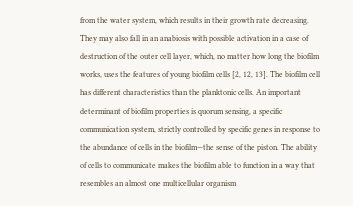from the water system, which results in their growth rate decreasing. They may also fall in an anabiosis with possible activation in a case of destruction of the outer cell layer, which, no matter how long the biofilm works, uses the features of young biofilm cells [2, 12, 13]. The biofilm cell has different characteristics than the planktonic cells. An important determinant of biofilm properties is quorum sensing, a specific communication system, strictly controlled by specific genes in response to the abundance of cells in the biofilm—the sense of the piston. The ability of cells to communicate makes the biofilm able to function in a way that resembles an almost one multicellular organism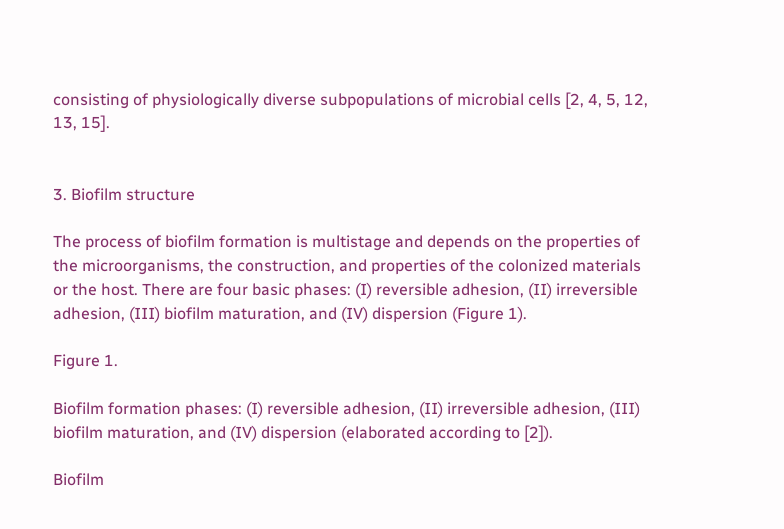consisting of physiologically diverse subpopulations of microbial cells [2, 4, 5, 12, 13, 15].


3. Biofilm structure

The process of biofilm formation is multistage and depends on the properties of the microorganisms, the construction, and properties of the colonized materials or the host. There are four basic phases: (I) reversible adhesion, (II) irreversible adhesion, (III) biofilm maturation, and (IV) dispersion (Figure 1).

Figure 1.

Biofilm formation phases: (I) reversible adhesion, (II) irreversible adhesion, (III) biofilm maturation, and (IV) dispersion (elaborated according to [2]).

Biofilm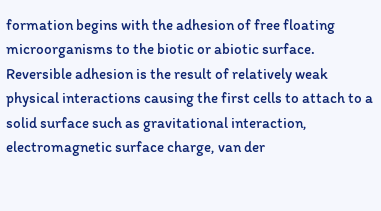formation begins with the adhesion of free floating microorganisms to the biotic or abiotic surface. Reversible adhesion is the result of relatively weak physical interactions causing the first cells to attach to a solid surface such as gravitational interaction, electromagnetic surface charge, van der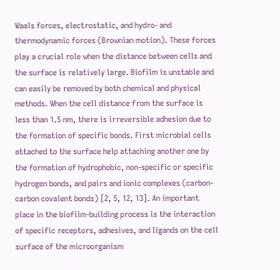Waals forces, electrostatic, and hydro- and thermodynamic forces (Brownian motion). These forces play a crucial role when the distance between cells and the surface is relatively large. Biofilm is unstable and can easily be removed by both chemical and physical methods. When the cell distance from the surface is less than 1.5 nm, there is irreversible adhesion due to the formation of specific bonds. First microbial cells attached to the surface help attaching another one by the formation of hydrophobic, non-specific or specific hydrogen bonds, and pairs and ionic complexes (carbon-carbon covalent bonds) [2, 5, 12, 13]. An important place in the biofilm-building process is the interaction of specific receptors, adhesives, and ligands on the cell surface of the microorganism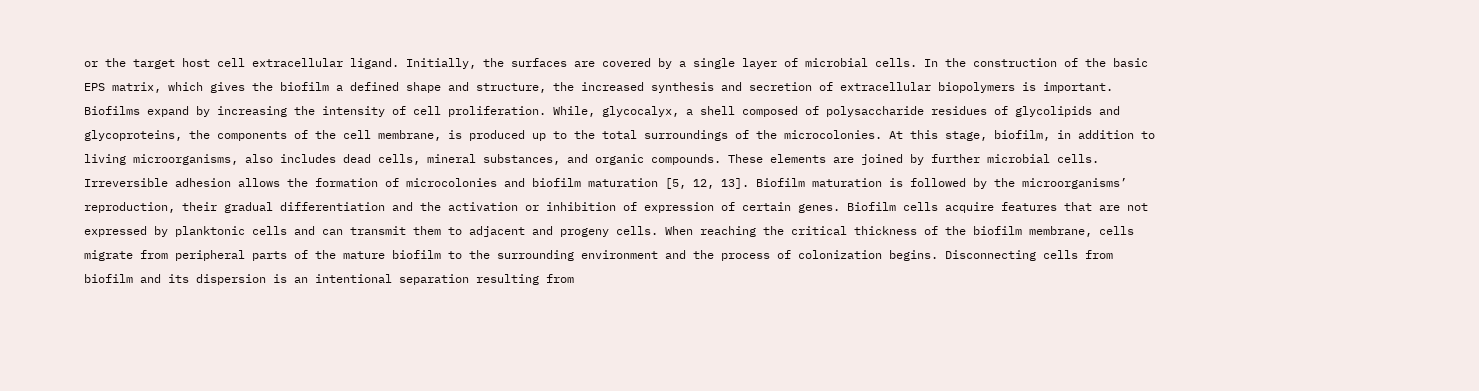or the target host cell extracellular ligand. Initially, the surfaces are covered by a single layer of microbial cells. In the construction of the basic EPS matrix, which gives the biofilm a defined shape and structure, the increased synthesis and secretion of extracellular biopolymers is important. Biofilms expand by increasing the intensity of cell proliferation. While, glycocalyx, a shell composed of polysaccharide residues of glycolipids and glycoproteins, the components of the cell membrane, is produced up to the total surroundings of the microcolonies. At this stage, biofilm, in addition to living microorganisms, also includes dead cells, mineral substances, and organic compounds. These elements are joined by further microbial cells. Irreversible adhesion allows the formation of microcolonies and biofilm maturation [5, 12, 13]. Biofilm maturation is followed by the microorganisms’ reproduction, their gradual differentiation and the activation or inhibition of expression of certain genes. Biofilm cells acquire features that are not expressed by planktonic cells and can transmit them to adjacent and progeny cells. When reaching the critical thickness of the biofilm membrane, cells migrate from peripheral parts of the mature biofilm to the surrounding environment and the process of colonization begins. Disconnecting cells from biofilm and its dispersion is an intentional separation resulting from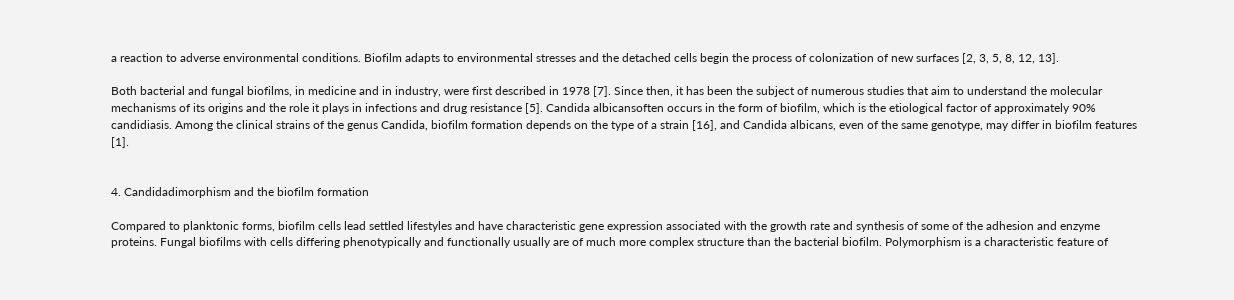a reaction to adverse environmental conditions. Biofilm adapts to environmental stresses and the detached cells begin the process of colonization of new surfaces [2, 3, 5, 8, 12, 13].

Both bacterial and fungal biofilms, in medicine and in industry, were first described in 1978 [7]. Since then, it has been the subject of numerous studies that aim to understand the molecular mechanisms of its origins and the role it plays in infections and drug resistance [5]. Candida albicansoften occurs in the form of biofilm, which is the etiological factor of approximately 90% candidiasis. Among the clinical strains of the genus Candida, biofilm formation depends on the type of a strain [16], and Candida albicans, even of the same genotype, may differ in biofilm features [1].


4. Candidadimorphism and the biofilm formation

Compared to planktonic forms, biofilm cells lead settled lifestyles and have characteristic gene expression associated with the growth rate and synthesis of some of the adhesion and enzyme proteins. Fungal biofilms with cells differing phenotypically and functionally usually are of much more complex structure than the bacterial biofilm. Polymorphism is a characteristic feature of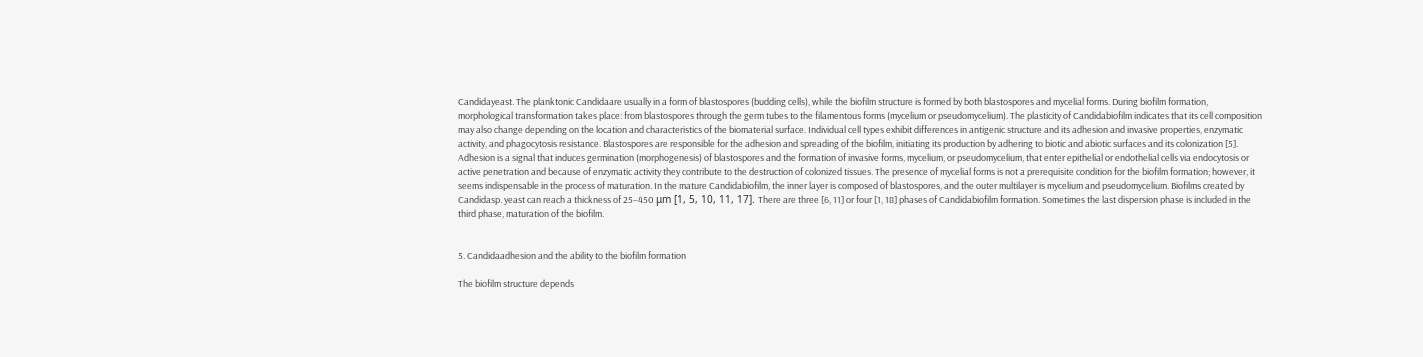Candidayeast. The planktonic Candidaare usually in a form of blastospores (budding cells), while the biofilm structure is formed by both blastospores and mycelial forms. During biofilm formation, morphological transformation takes place: from blastospores through the germ tubes to the filamentous forms (mycelium or pseudomycelium). The plasticity of Candidabiofilm indicates that its cell composition may also change depending on the location and characteristics of the biomaterial surface. Individual cell types exhibit differences in antigenic structure and its adhesion and invasive properties, enzymatic activity, and phagocytosis resistance. Blastospores are responsible for the adhesion and spreading of the biofilm, initiating its production by adhering to biotic and abiotic surfaces and its colonization [5]. Adhesion is a signal that induces germination (morphogenesis) of blastospores and the formation of invasive forms, mycelium, or pseudomycelium, that enter epithelial or endothelial cells via endocytosis or active penetration and because of enzymatic activity they contribute to the destruction of colonized tissues. The presence of mycelial forms is not a prerequisite condition for the biofilm formation; however, it seems indispensable in the process of maturation. In the mature Candidabiofilm, the inner layer is composed of blastospores, and the outer multilayer is mycelium and pseudomycelium. Biofilms created by Candidasp. yeast can reach a thickness of 25–450 μm [1, 5, 10, 11, 17]. There are three [6, 11] or four [1, 18] phases of Candidabiofilm formation. Sometimes the last dispersion phase is included in the third phase, maturation of the biofilm.


5. Candidaadhesion and the ability to the biofilm formation

The biofilm structure depends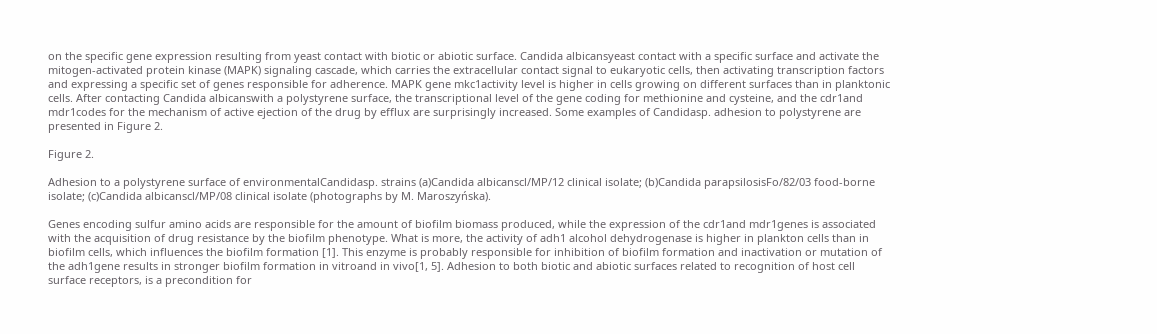on the specific gene expression resulting from yeast contact with biotic or abiotic surface. Candida albicansyeast contact with a specific surface and activate the mitogen-activated protein kinase (MAPK) signaling cascade, which carries the extracellular contact signal to eukaryotic cells, then activating transcription factors and expressing a specific set of genes responsible for adherence. MAPK gene mkc1activity level is higher in cells growing on different surfaces than in planktonic cells. After contacting Candida albicanswith a polystyrene surface, the transcriptional level of the gene coding for methionine and cysteine, and the cdr1and mdr1codes for the mechanism of active ejection of the drug by efflux are surprisingly increased. Some examples of Candidasp. adhesion to polystyrene are presented in Figure 2.

Figure 2.

Adhesion to a polystyrene surface of environmentalCandidasp. strains (a)Candida albicanscl/MP/12 clinical isolate; (b)Candida parapsilosisFo/82/03 food-borne isolate; (c)Candida albicanscl/MP/08 clinical isolate (photographs by M. Maroszyńska).

Genes encoding sulfur amino acids are responsible for the amount of biofilm biomass produced, while the expression of the cdr1and mdr1genes is associated with the acquisition of drug resistance by the biofilm phenotype. What is more, the activity of adh1 alcohol dehydrogenase is higher in plankton cells than in biofilm cells, which influences the biofilm formation [1]. This enzyme is probably responsible for inhibition of biofilm formation and inactivation or mutation of the adh1gene results in stronger biofilm formation in vitroand in vivo[1, 5]. Adhesion to both biotic and abiotic surfaces related to recognition of host cell surface receptors, is a precondition for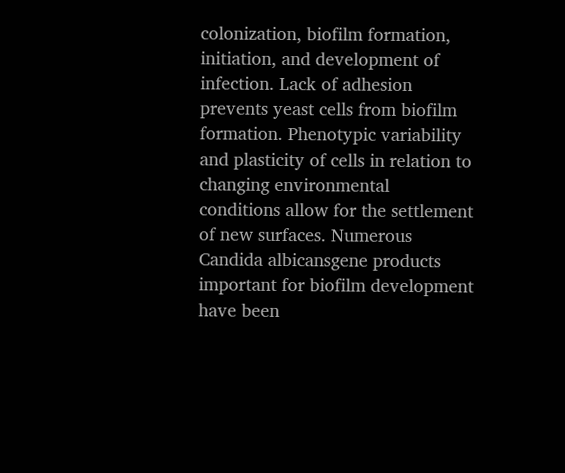colonization, biofilm formation, initiation, and development of infection. Lack of adhesion prevents yeast cells from biofilm formation. Phenotypic variability and plasticity of cells in relation to changing environmental conditions allow for the settlement of new surfaces. Numerous Candida albicansgene products important for biofilm development have been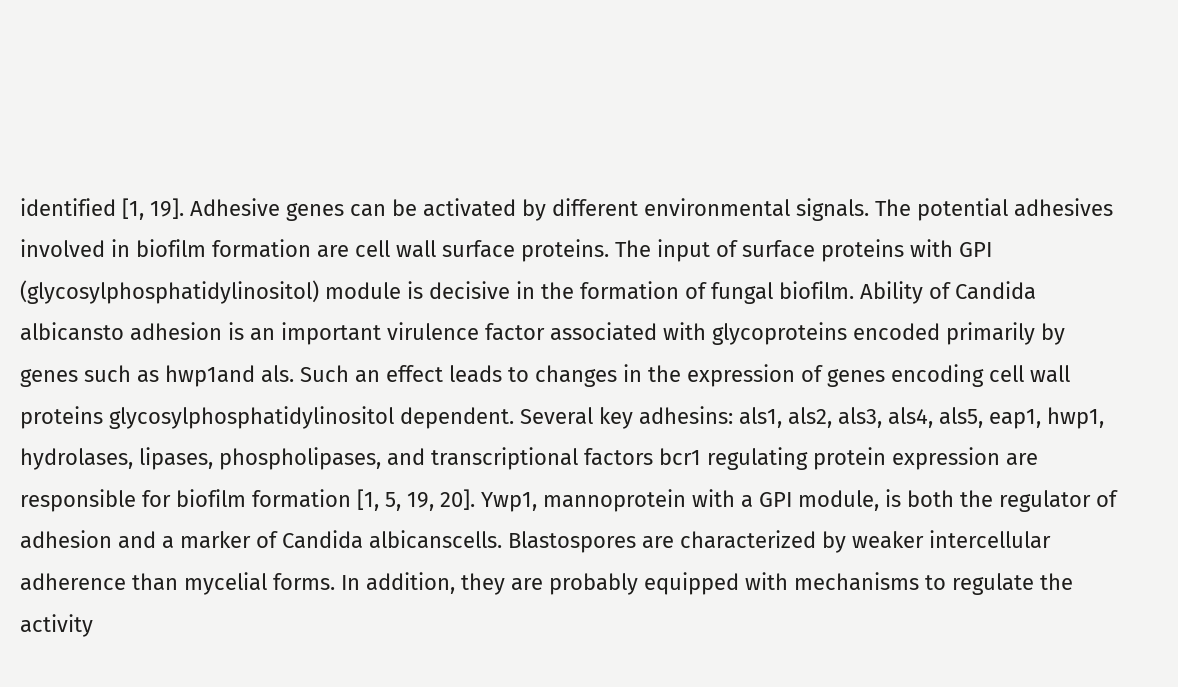identified [1, 19]. Adhesive genes can be activated by different environmental signals. The potential adhesives involved in biofilm formation are cell wall surface proteins. The input of surface proteins with GPI (glycosylphosphatidylinositol) module is decisive in the formation of fungal biofilm. Ability of Candida albicansto adhesion is an important virulence factor associated with glycoproteins encoded primarily by genes such as hwp1and als. Such an effect leads to changes in the expression of genes encoding cell wall proteins glycosylphosphatidylinositol dependent. Several key adhesins: als1, als2, als3, als4, als5, eap1, hwp1, hydrolases, lipases, phospholipases, and transcriptional factors bcr1 regulating protein expression are responsible for biofilm formation [1, 5, 19, 20]. Ywp1, mannoprotein with a GPI module, is both the regulator of adhesion and a marker of Candida albicanscells. Blastospores are characterized by weaker intercellular adherence than mycelial forms. In addition, they are probably equipped with mechanisms to regulate the activity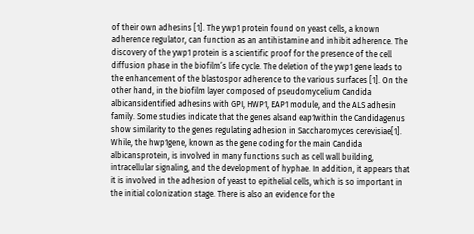of their own adhesins [1]. The ywp1 protein found on yeast cells, a known adherence regulator, can function as an antihistamine and inhibit adherence. The discovery of the ywp1 protein is a scientific proof for the presence of the cell diffusion phase in the biofilm’s life cycle. The deletion of the ywp1 gene leads to the enhancement of the blastospor adherence to the various surfaces [1]. On the other hand, in the biofilm layer composed of pseudomycelium Candida albicansidentified adhesins with GPI, HWP1, EAP1 module, and the ALS adhesin family. Some studies indicate that the genes alsand eap1within the Candidagenus show similarity to the genes regulating adhesion in Saccharomyces cerevisiae[1]. While, the hwp1gene, known as the gene coding for the main Candida albicansprotein, is involved in many functions such as cell wall building, intracellular signaling, and the development of hyphae. In addition, it appears that it is involved in the adhesion of yeast to epithelial cells, which is so important in the initial colonization stage. There is also an evidence for the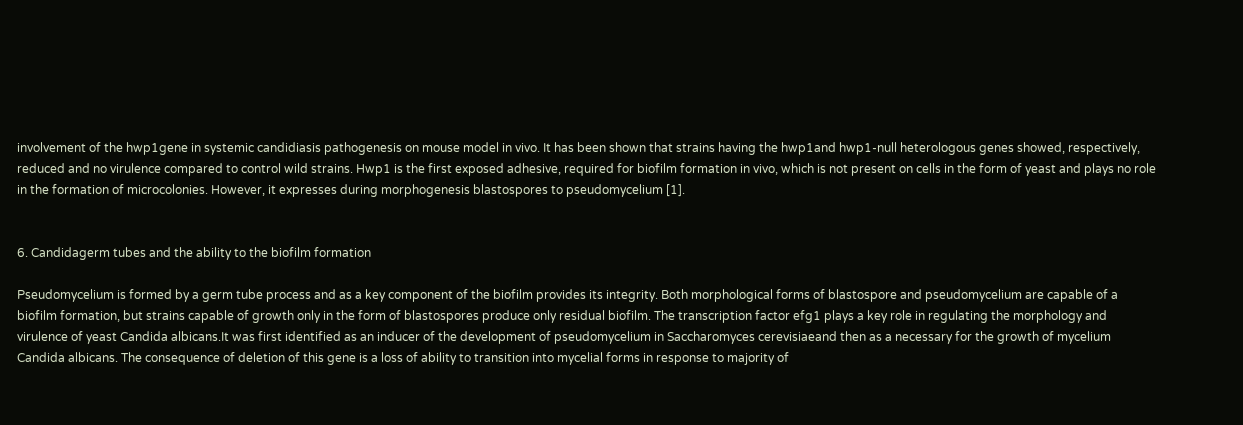involvement of the hwp1gene in systemic candidiasis pathogenesis on mouse model in vivo. It has been shown that strains having the hwp1and hwp1-null heterologous genes showed, respectively, reduced and no virulence compared to control wild strains. Hwp1 is the first exposed adhesive, required for biofilm formation in vivo, which is not present on cells in the form of yeast and plays no role in the formation of microcolonies. However, it expresses during morphogenesis blastospores to pseudomycelium [1].


6. Candidagerm tubes and the ability to the biofilm formation

Pseudomycelium is formed by a germ tube process and as a key component of the biofilm provides its integrity. Both morphological forms of blastospore and pseudomycelium are capable of a biofilm formation, but strains capable of growth only in the form of blastospores produce only residual biofilm. The transcription factor efg1 plays a key role in regulating the morphology and virulence of yeast Candida albicans.It was first identified as an inducer of the development of pseudomycelium in Saccharomyces cerevisiaeand then as a necessary for the growth of mycelium Candida albicans. The consequence of deletion of this gene is a loss of ability to transition into mycelial forms in response to majority of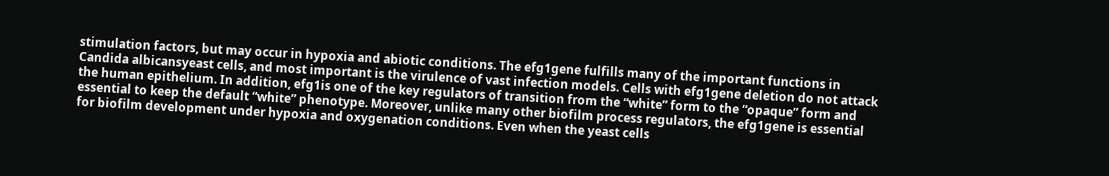stimulation factors, but may occur in hypoxia and abiotic conditions. The efg1gene fulfills many of the important functions in Candida albicansyeast cells, and most important is the virulence of vast infection models. Cells with efg1gene deletion do not attack the human epithelium. In addition, efg1is one of the key regulators of transition from the “white” form to the “opaque” form and essential to keep the default “white” phenotype. Moreover, unlike many other biofilm process regulators, the efg1gene is essential for biofilm development under hypoxia and oxygenation conditions. Even when the yeast cells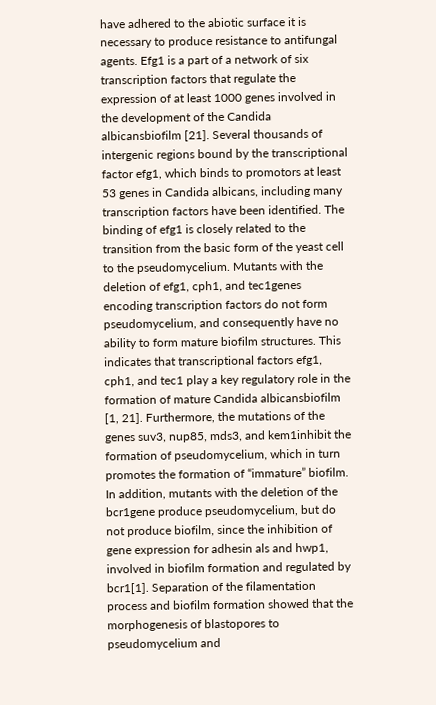have adhered to the abiotic surface it is necessary to produce resistance to antifungal agents. Efg1 is a part of a network of six transcription factors that regulate the expression of at least 1000 genes involved in the development of the Candida albicansbiofilm [21]. Several thousands of intergenic regions bound by the transcriptional factor efg1, which binds to promotors at least 53 genes in Candida albicans, including many transcription factors have been identified. The binding of efg1 is closely related to the transition from the basic form of the yeast cell to the pseudomycelium. Mutants with the deletion of efg1, cph1, and tec1genes encoding transcription factors do not form pseudomycelium, and consequently have no ability to form mature biofilm structures. This indicates that transcriptional factors efg1, cph1, and tec1 play a key regulatory role in the formation of mature Candida albicansbiofilm [1, 21]. Furthermore, the mutations of the genes suv3, nup85, mds3, and kem1inhibit the formation of pseudomycelium, which in turn promotes the formation of “immature” biofilm. In addition, mutants with the deletion of the bcr1gene produce pseudomycelium, but do not produce biofilm, since the inhibition of gene expression for adhesin als and hwp1, involved in biofilm formation and regulated by bcr1[1]. Separation of the filamentation process and biofilm formation showed that the morphogenesis of blastopores to pseudomycelium and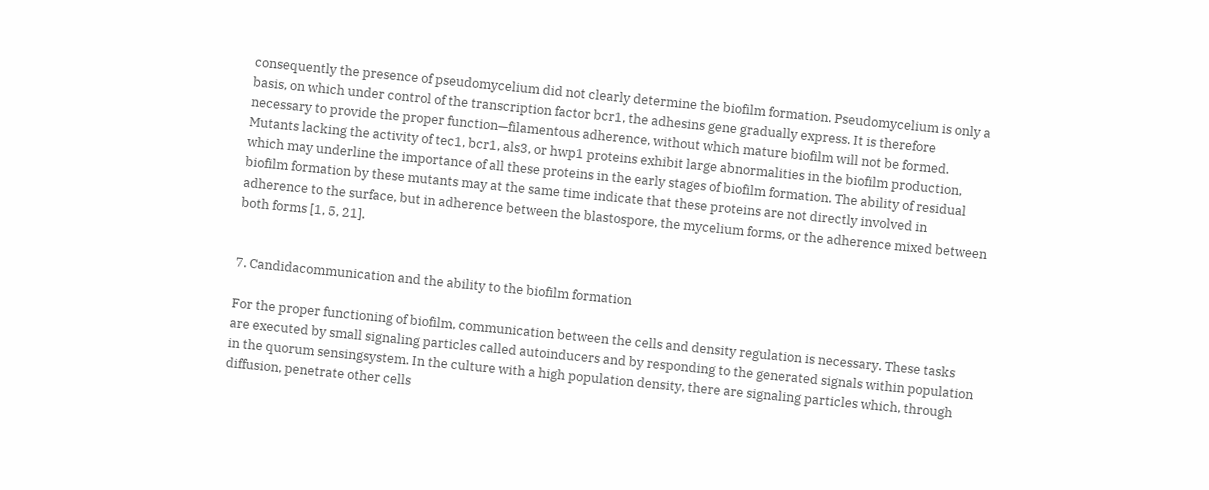consequently the presence of pseudomycelium did not clearly determine the biofilm formation. Pseudomycelium is only a basis, on which under control of the transcription factor bcr1, the adhesins gene gradually express. It is therefore necessary to provide the proper function—filamentous adherence, without which mature biofilm will not be formed. Mutants lacking the activity of tec1, bcr1, als3, or hwp1 proteins exhibit large abnormalities in the biofilm production, which may underline the importance of all these proteins in the early stages of biofilm formation. The ability of residual biofilm formation by these mutants may at the same time indicate that these proteins are not directly involved in adherence to the surface, but in adherence between the blastospore, the mycelium forms, or the adherence mixed between both forms [1, 5, 21].


7. Candidacommunication and the ability to the biofilm formation

For the proper functioning of biofilm, communication between the cells and density regulation is necessary. These tasks are executed by small signaling particles called autoinducers and by responding to the generated signals within population in the quorum sensingsystem. In the culture with a high population density, there are signaling particles which, through diffusion, penetrate other cells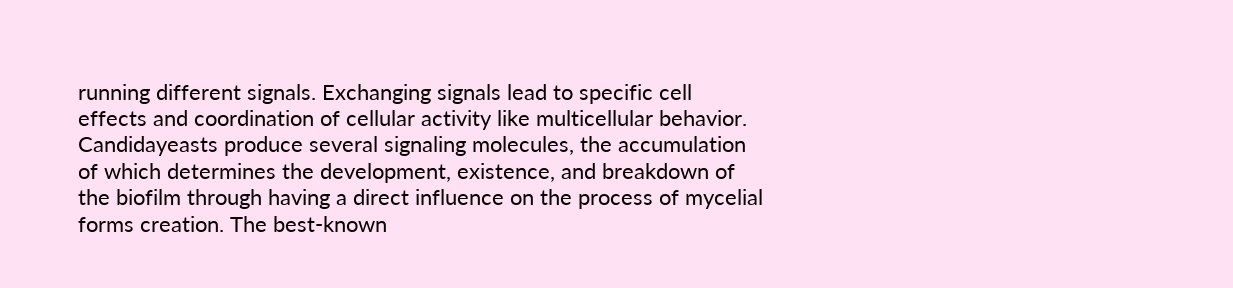running different signals. Exchanging signals lead to specific cell effects and coordination of cellular activity like multicellular behavior. Candidayeasts produce several signaling molecules, the accumulation of which determines the development, existence, and breakdown of the biofilm through having a direct influence on the process of mycelial forms creation. The best-known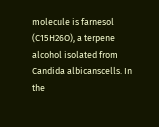molecule is farnesol (C15H26O), a terpene alcohol isolated from Candida albicanscells. In the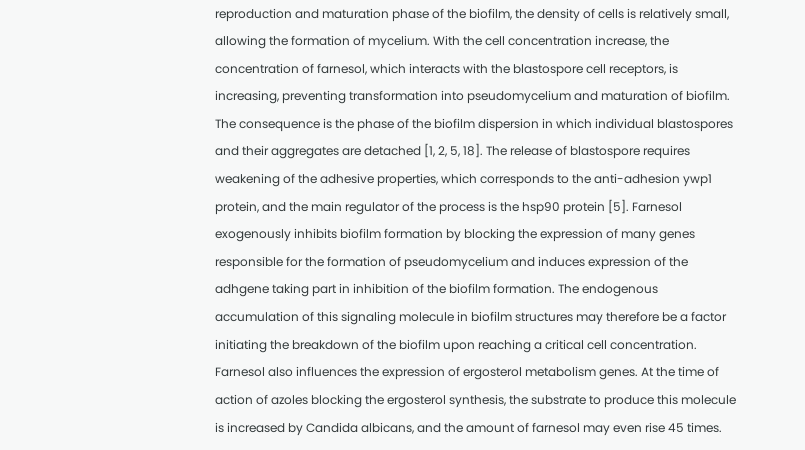reproduction and maturation phase of the biofilm, the density of cells is relatively small, allowing the formation of mycelium. With the cell concentration increase, the concentration of farnesol, which interacts with the blastospore cell receptors, is increasing, preventing transformation into pseudomycelium and maturation of biofilm. The consequence is the phase of the biofilm dispersion in which individual blastospores and their aggregates are detached [1, 2, 5, 18]. The release of blastospore requires weakening of the adhesive properties, which corresponds to the anti-adhesion ywp1 protein, and the main regulator of the process is the hsp90 protein [5]. Farnesol exogenously inhibits biofilm formation by blocking the expression of many genes responsible for the formation of pseudomycelium and induces expression of the adhgene taking part in inhibition of the biofilm formation. The endogenous accumulation of this signaling molecule in biofilm structures may therefore be a factor initiating the breakdown of the biofilm upon reaching a critical cell concentration. Farnesol also influences the expression of ergosterol metabolism genes. At the time of action of azoles blocking the ergosterol synthesis, the substrate to produce this molecule is increased by Candida albicans, and the amount of farnesol may even rise 45 times.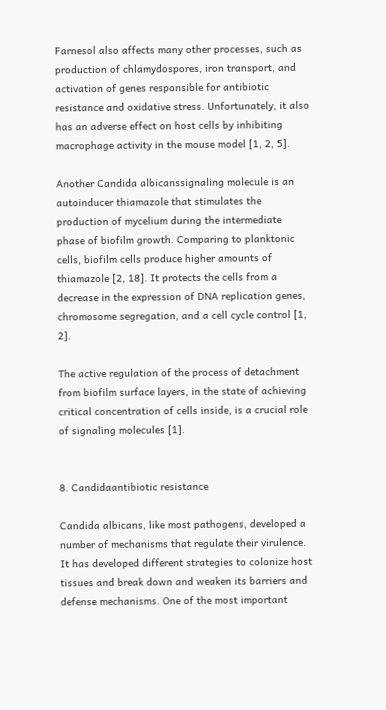Farnesol also affects many other processes, such as production of chlamydospores, iron transport, and activation of genes responsible for antibiotic resistance and oxidative stress. Unfortunately, it also has an adverse effect on host cells by inhibiting macrophage activity in the mouse model [1, 2, 5].

Another Candida albicanssignaling molecule is an autoinducer thiamazole that stimulates the production of mycelium during the intermediate phase of biofilm growth. Comparing to planktonic cells, biofilm cells produce higher amounts of thiamazole [2, 18]. It protects the cells from a decrease in the expression of DNA replication genes, chromosome segregation, and a cell cycle control [1, 2].

The active regulation of the process of detachment from biofilm surface layers, in the state of achieving critical concentration of cells inside, is a crucial role of signaling molecules [1].


8. Candidaantibiotic resistance

Candida albicans, like most pathogens, developed a number of mechanisms that regulate their virulence. It has developed different strategies to colonize host tissues and break down and weaken its barriers and defense mechanisms. One of the most important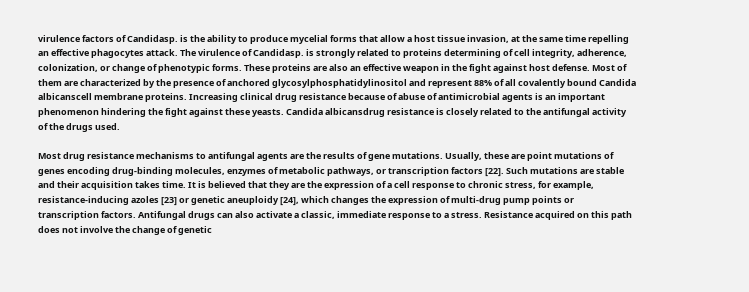virulence factors of Candidasp. is the ability to produce mycelial forms that allow a host tissue invasion, at the same time repelling an effective phagocytes attack. The virulence of Candidasp. is strongly related to proteins determining of cell integrity, adherence, colonization, or change of phenotypic forms. These proteins are also an effective weapon in the fight against host defense. Most of them are characterized by the presence of anchored glycosylphosphatidylinositol and represent 88% of all covalently bound Candida albicanscell membrane proteins. Increasing clinical drug resistance because of abuse of antimicrobial agents is an important phenomenon hindering the fight against these yeasts. Candida albicansdrug resistance is closely related to the antifungal activity of the drugs used.

Most drug resistance mechanisms to antifungal agents are the results of gene mutations. Usually, these are point mutations of genes encoding drug-binding molecules, enzymes of metabolic pathways, or transcription factors [22]. Such mutations are stable and their acquisition takes time. It is believed that they are the expression of a cell response to chronic stress, for example, resistance-inducing azoles [23] or genetic aneuploidy [24], which changes the expression of multi-drug pump points or transcription factors. Antifungal drugs can also activate a classic, immediate response to a stress. Resistance acquired on this path does not involve the change of genetic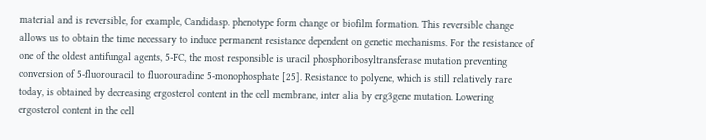material and is reversible, for example, Candidasp. phenotype form change or biofilm formation. This reversible change allows us to obtain the time necessary to induce permanent resistance dependent on genetic mechanisms. For the resistance of one of the oldest antifungal agents, 5-FC, the most responsible is uracil phosphoribosyltransferase mutation preventing conversion of 5-fluorouracil to fluorouradine 5-monophosphate [25]. Resistance to polyene, which is still relatively rare today, is obtained by decreasing ergosterol content in the cell membrane, inter alia by erg3gene mutation. Lowering ergosterol content in the cell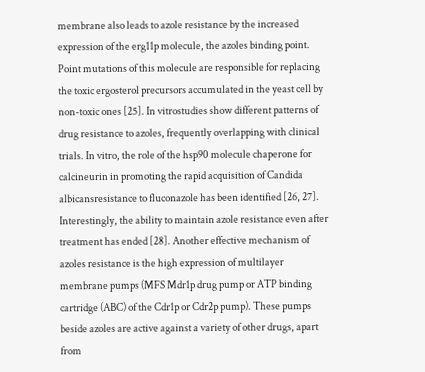membrane also leads to azole resistance by the increased expression of the erg11p molecule, the azoles binding point. Point mutations of this molecule are responsible for replacing the toxic ergosterol precursors accumulated in the yeast cell by non-toxic ones [25]. In vitrostudies show different patterns of drug resistance to azoles, frequently overlapping with clinical trials. In vitro, the role of the hsp90 molecule chaperone for calcineurin in promoting the rapid acquisition of Candida albicansresistance to fluconazole has been identified [26, 27]. Interestingly, the ability to maintain azole resistance even after treatment has ended [28]. Another effective mechanism of azoles resistance is the high expression of multilayer membrane pumps (MFS Mdr1p drug pump or ATP binding cartridge (ABC) of the Cdr1p or Cdr2p pump). These pumps beside azoles are active against a variety of other drugs, apart from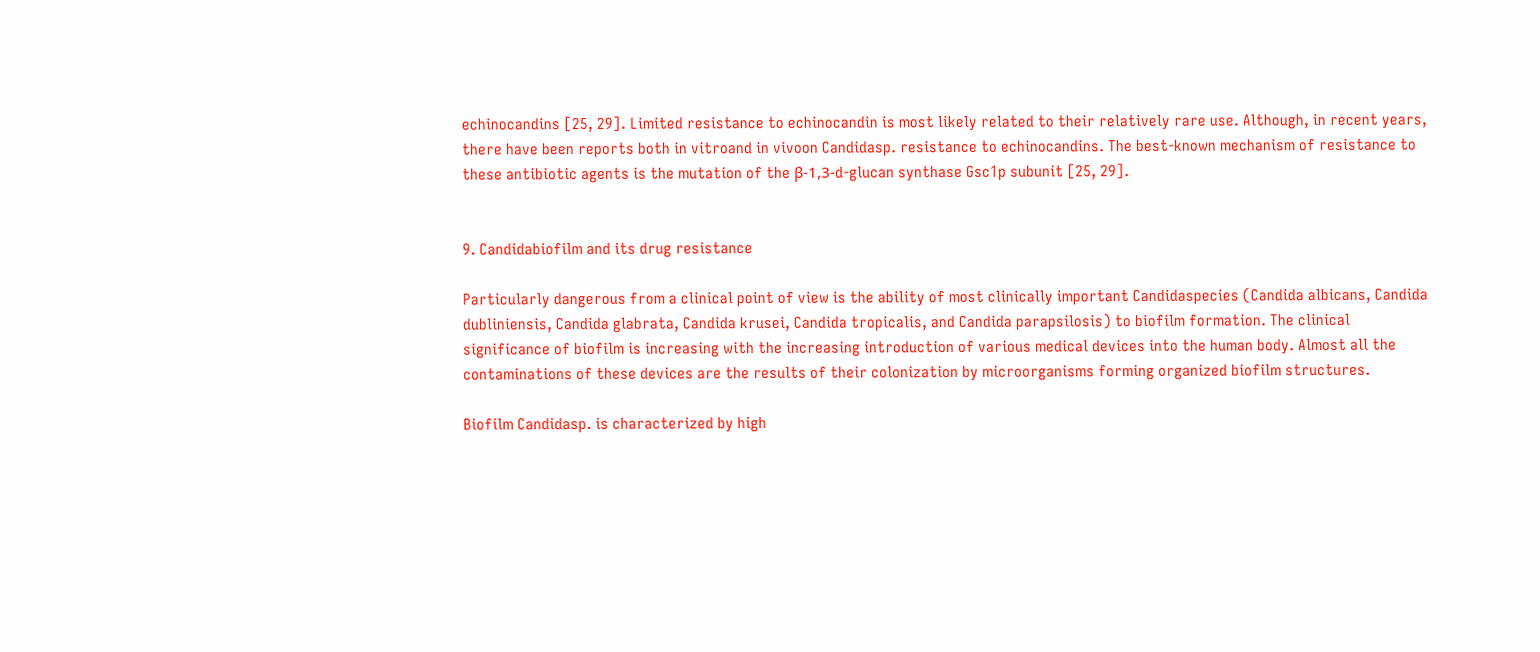echinocandins [25, 29]. Limited resistance to echinocandin is most likely related to their relatively rare use. Although, in recent years, there have been reports both in vitroand in vivoon Candidasp. resistance to echinocandins. The best-known mechanism of resistance to these antibiotic agents is the mutation of the β-1,3-d-glucan synthase Gsc1p subunit [25, 29].


9. Candidabiofilm and its drug resistance

Particularly dangerous from a clinical point of view is the ability of most clinically important Candidaspecies (Candida albicans, Candida dubliniensis, Candida glabrata, Candida krusei, Candida tropicalis, and Candida parapsilosis) to biofilm formation. The clinical significance of biofilm is increasing with the increasing introduction of various medical devices into the human body. Almost all the contaminations of these devices are the results of their colonization by microorganisms forming organized biofilm structures.

Biofilm Candidasp. is characterized by high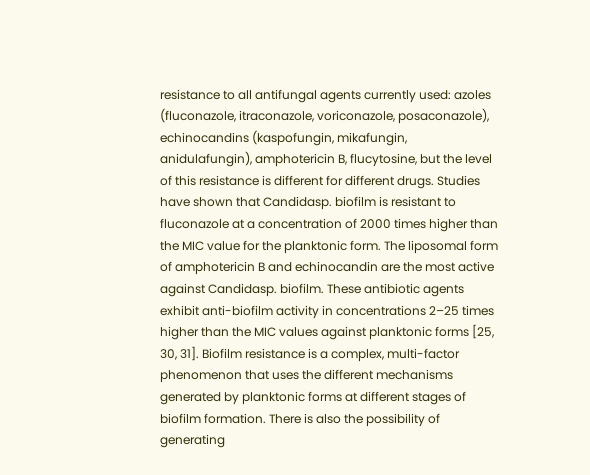resistance to all antifungal agents currently used: azoles (fluconazole, itraconazole, voriconazole, posaconazole), echinocandins (kaspofungin, mikafungin, anidulafungin), amphotericin B, flucytosine, but the level of this resistance is different for different drugs. Studies have shown that Candidasp. biofilm is resistant to fluconazole at a concentration of 2000 times higher than the MIC value for the planktonic form. The liposomal form of amphotericin B and echinocandin are the most active against Candidasp. biofilm. These antibiotic agents exhibit anti-biofilm activity in concentrations 2–25 times higher than the MIC values against planktonic forms [25, 30, 31]. Biofilm resistance is a complex, multi-factor phenomenon that uses the different mechanisms generated by planktonic forms at different stages of biofilm formation. There is also the possibility of generating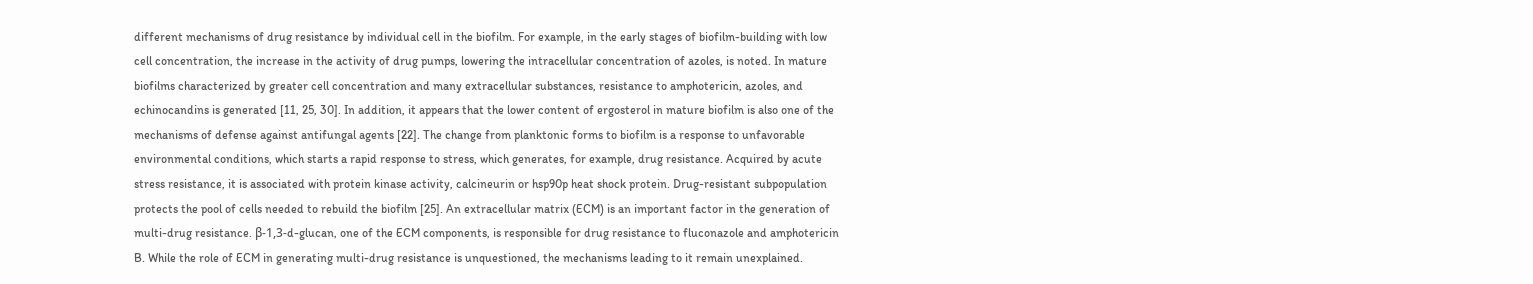different mechanisms of drug resistance by individual cell in the biofilm. For example, in the early stages of biofilm-building with low cell concentration, the increase in the activity of drug pumps, lowering the intracellular concentration of azoles, is noted. In mature biofilms characterized by greater cell concentration and many extracellular substances, resistance to amphotericin, azoles, and echinocandins is generated [11, 25, 30]. In addition, it appears that the lower content of ergosterol in mature biofilm is also one of the mechanisms of defense against antifungal agents [22]. The change from planktonic forms to biofilm is a response to unfavorable environmental conditions, which starts a rapid response to stress, which generates, for example, drug resistance. Acquired by acute stress resistance, it is associated with protein kinase activity, calcineurin or hsp90p heat shock protein. Drug-resistant subpopulation protects the pool of cells needed to rebuild the biofilm [25]. An extracellular matrix (ECM) is an important factor in the generation of multi-drug resistance. β-1,3-d-glucan, one of the ECM components, is responsible for drug resistance to fluconazole and amphotericin B. While the role of ECM in generating multi-drug resistance is unquestioned, the mechanisms leading to it remain unexplained.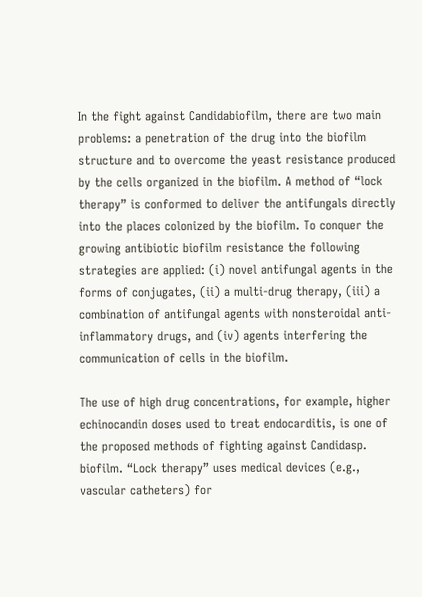In the fight against Candidabiofilm, there are two main problems: a penetration of the drug into the biofilm structure and to overcome the yeast resistance produced by the cells organized in the biofilm. A method of “lock therapy” is conformed to deliver the antifungals directly into the places colonized by the biofilm. To conquer the growing antibiotic biofilm resistance the following strategies are applied: (i) novel antifungal agents in the forms of conjugates, (ii) a multi-drug therapy, (iii) a combination of antifungal agents with nonsteroidal anti-inflammatory drugs, and (iv) agents interfering the communication of cells in the biofilm.

The use of high drug concentrations, for example, higher echinocandin doses used to treat endocarditis, is one of the proposed methods of fighting against Candidasp. biofilm. “Lock therapy” uses medical devices (e.g., vascular catheters) for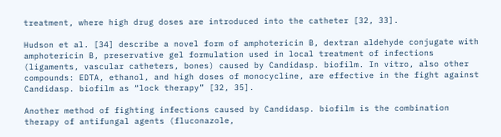treatment, where high drug doses are introduced into the catheter [32, 33].

Hudson et al. [34] describe a novel form of amphotericin B, dextran aldehyde conjugate with amphotericin B, preservative gel formulation used in local treatment of infections (ligaments, vascular catheters, bones) caused by Candidasp. biofilm. In vitro, also other compounds: EDTA, ethanol, and high doses of monocycline, are effective in the fight against Candidasp. biofilm as “lock therapy” [32, 35].

Another method of fighting infections caused by Candidasp. biofilm is the combination therapy of antifungal agents (fluconazole,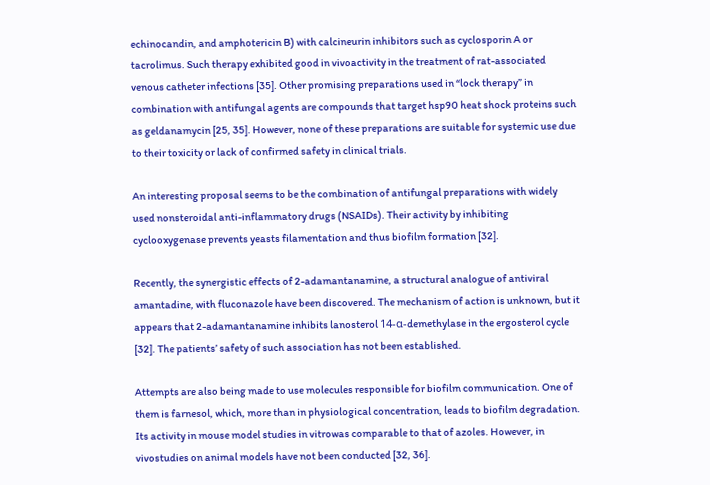echinocandin, and amphotericin B) with calcineurin inhibitors such as cyclosporin A or tacrolimus. Such therapy exhibited good in vivoactivity in the treatment of rat-associated venous catheter infections [35]. Other promising preparations used in “lock therapy” in combination with antifungal agents are compounds that target hsp90 heat shock proteins such as geldanamycin [25, 35]. However, none of these preparations are suitable for systemic use due to their toxicity or lack of confirmed safety in clinical trials.

An interesting proposal seems to be the combination of antifungal preparations with widely used nonsteroidal anti-inflammatory drugs (NSAIDs). Their activity by inhibiting cyclooxygenase prevents yeasts filamentation and thus biofilm formation [32].

Recently, the synergistic effects of 2-adamantanamine, a structural analogue of antiviral amantadine, with fluconazole have been discovered. The mechanism of action is unknown, but it appears that 2-adamantanamine inhibits lanosterol 14-α-demethylase in the ergosterol cycle [32]. The patients’ safety of such association has not been established.

Attempts are also being made to use molecules responsible for biofilm communication. One of them is farnesol, which, more than in physiological concentration, leads to biofilm degradation. Its activity in mouse model studies in vitrowas comparable to that of azoles. However, in vivostudies on animal models have not been conducted [32, 36].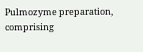Pulmozyme preparation, comprising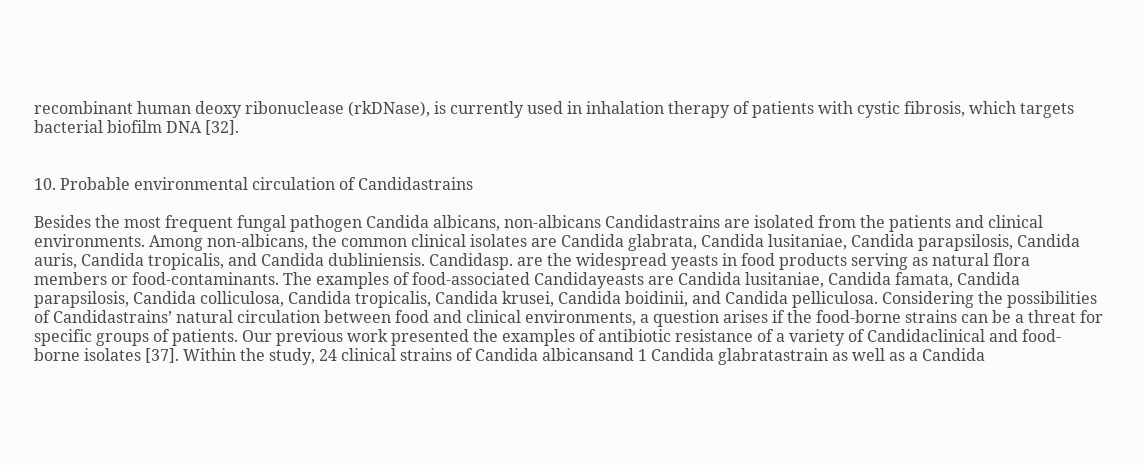recombinant human deoxy ribonuclease (rkDNase), is currently used in inhalation therapy of patients with cystic fibrosis, which targets bacterial biofilm DNA [32].


10. Probable environmental circulation of Candidastrains

Besides the most frequent fungal pathogen Candida albicans, non-albicans Candidastrains are isolated from the patients and clinical environments. Among non-albicans, the common clinical isolates are Candida glabrata, Candida lusitaniae, Candida parapsilosis, Candida auris, Candida tropicalis, and Candida dubliniensis. Candidasp. are the widespread yeasts in food products serving as natural flora members or food-contaminants. The examples of food-associated Candidayeasts are Candida lusitaniae, Candida famata, Candida parapsilosis, Candida colliculosa, Candida tropicalis, Candida krusei, Candida boidinii, and Candida pelliculosa. Considering the possibilities of Candidastrains’ natural circulation between food and clinical environments, a question arises if the food-borne strains can be a threat for specific groups of patients. Our previous work presented the examples of antibiotic resistance of a variety of Candidaclinical and food-borne isolates [37]. Within the study, 24 clinical strains of Candida albicansand 1 Candida glabratastrain as well as a Candida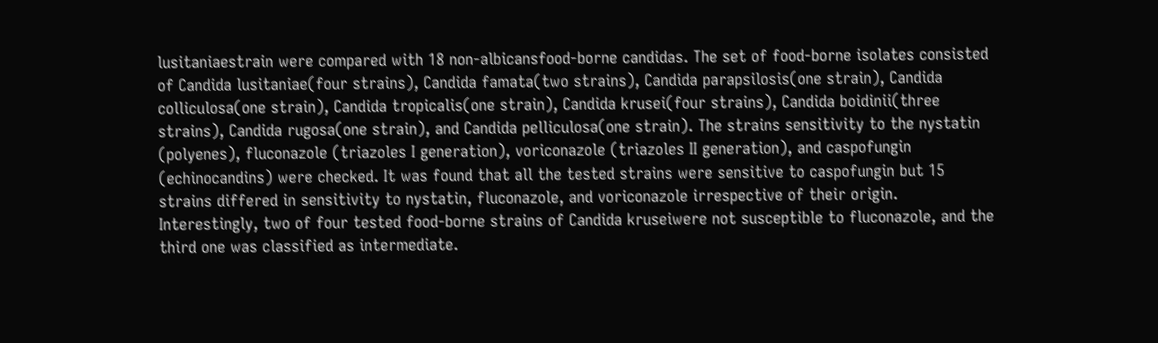lusitaniaestrain were compared with 18 non-albicansfood-borne candidas. The set of food-borne isolates consisted of Candida lusitaniae(four strains), Candida famata(two strains), Candida parapsilosis(one strain), Candida colliculosa(one strain), Candida tropicalis(one strain), Candida krusei(four strains), Candida boidinii(three strains), Candida rugosa(one strain), and Candida pelliculosa(one strain). The strains sensitivity to the nystatin (polyenes), fluconazole (triazoles I generation), voriconazole (triazoles II generation), and caspofungin (echinocandins) were checked. It was found that all the tested strains were sensitive to caspofungin but 15 strains differed in sensitivity to nystatin, fluconazole, and voriconazole irrespective of their origin. Interestingly, two of four tested food-borne strains of Candida kruseiwere not susceptible to fluconazole, and the third one was classified as intermediate.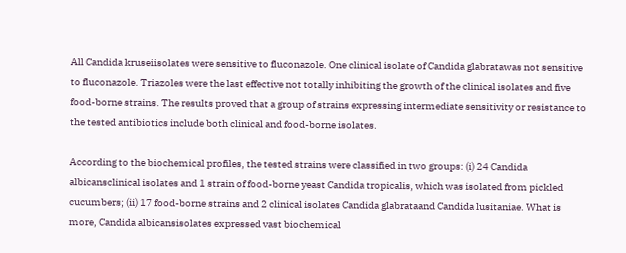All Candida kruseiisolates were sensitive to fluconazole. One clinical isolate of Candida glabratawas not sensitive to fluconazole. Triazoles were the last effective not totally inhibiting the growth of the clinical isolates and five food-borne strains. The results proved that a group of strains expressing intermediate sensitivity or resistance to the tested antibiotics include both clinical and food-borne isolates.

According to the biochemical profiles, the tested strains were classified in two groups: (i) 24 Candida albicansclinical isolates and 1 strain of food-borne yeast Candida tropicalis, which was isolated from pickled cucumbers; (ii) 17 food-borne strains and 2 clinical isolates Candida glabrataand Candida lusitaniae. What is more, Candida albicansisolates expressed vast biochemical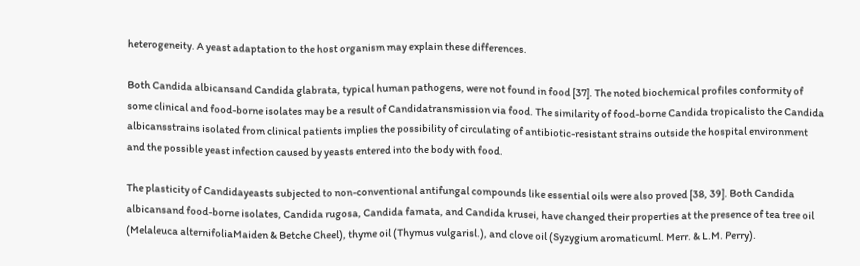heterogeneity. A yeast adaptation to the host organism may explain these differences.

Both Candida albicansand Candida glabrata, typical human pathogens, were not found in food [37]. The noted biochemical profiles conformity of some clinical and food-borne isolates may be a result of Candidatransmission via food. The similarity of food-borne Candida tropicalisto the Candida albicansstrains isolated from clinical patients implies the possibility of circulating of antibiotic-resistant strains outside the hospital environment and the possible yeast infection caused by yeasts entered into the body with food.

The plasticity of Candidayeasts subjected to non-conventional antifungal compounds like essential oils were also proved [38, 39]. Both Candida albicansand food-borne isolates, Candida rugosa, Candida famata, and Candida krusei, have changed their properties at the presence of tea tree oil (Melaleuca alternifoliaMaiden & Betche Cheel), thyme oil (Thymus vulgarisl.), and clove oil (Syzygium aromaticuml. Merr. & L.M. Perry).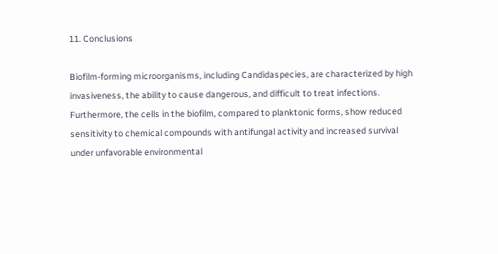11. Conclusions

Biofilm-forming microorganisms, including Candidaspecies, are characterized by high invasiveness, the ability to cause dangerous, and difficult to treat infections. Furthermore, the cells in the biofilm, compared to planktonic forms, show reduced sensitivity to chemical compounds with antifungal activity and increased survival under unfavorable environmental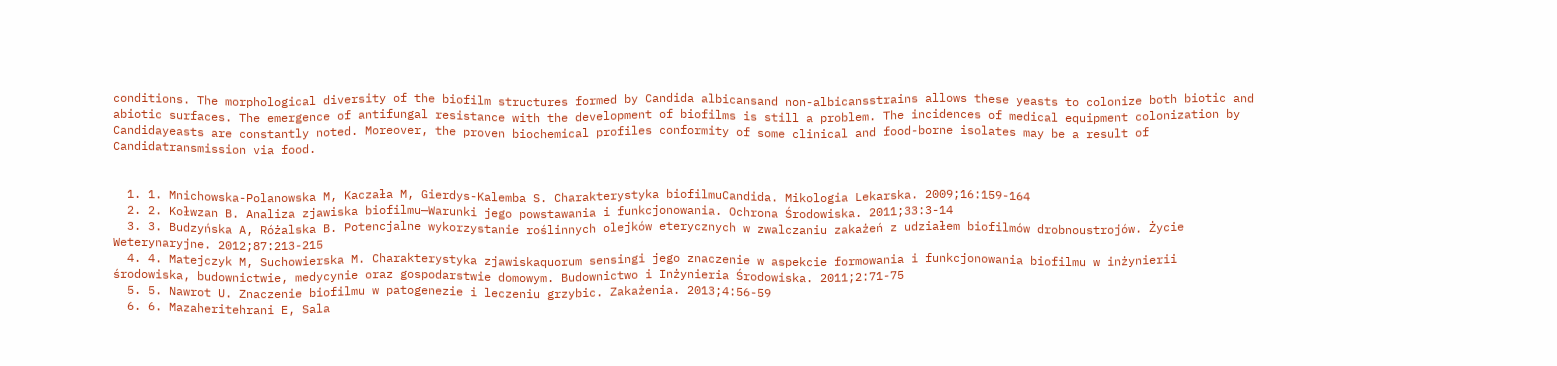conditions. The morphological diversity of the biofilm structures formed by Candida albicansand non-albicansstrains allows these yeasts to colonize both biotic and abiotic surfaces. The emergence of antifungal resistance with the development of biofilms is still a problem. The incidences of medical equipment colonization by Candidayeasts are constantly noted. Moreover, the proven biochemical profiles conformity of some clinical and food-borne isolates may be a result of Candidatransmission via food.


  1. 1. Mnichowska-Polanowska M, Kaczała M, Gierdys-Kalemba S. Charakterystyka biofilmuCandida. Mikologia Lekarska. 2009;16:159-164
  2. 2. Kołwzan B. Analiza zjawiska biofilmu—Warunki jego powstawania i funkcjonowania. Ochrona Środowiska. 2011;33:3-14
  3. 3. Budzyńska A, Różalska B. Potencjalne wykorzystanie roślinnych olejków eterycznych w zwalczaniu zakażeń z udziałem biofilmów drobnoustrojów. Życie Weterynaryjne. 2012;87:213-215
  4. 4. Matejczyk M, Suchowierska M. Charakterystyka zjawiskaquorum sensingi jego znaczenie w aspekcie formowania i funkcjonowania biofilmu w inżynierii środowiska, budownictwie, medycynie oraz gospodarstwie domowym. Budownictwo i Inżynieria Środowiska. 2011;2:71-75
  5. 5. Nawrot U. Znaczenie biofilmu w patogenezie i leczeniu grzybic. Zakażenia. 2013;4:56-59
  6. 6. Mazaheritehrani E, Sala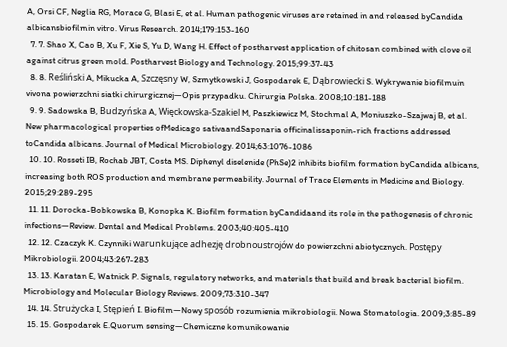A, Orsi CF, Neglia RG, Morace G, Blasi E, et al. Human pathogenic viruses are retained in and released byCandida albicansbiofilmin vitro. Virus Research. 2014;179:153-160
  7. 7. Shao X, Cao B, Xu F, Xie S, Yu D, Wang H. Effect of postharvest application of chitosan combined with clove oil against citrus green mold. Postharvest Biology and Technology. 2015;99:37-43
  8. 8. Reśliński A, Mikucka A, Szczęsny W, Szmytkowski J, Gospodarek E, Dąbrowiecki S. Wykrywanie biofilmuin vivona powierzchni siatki chirurgicznej—Opis przypadku. Chirurgia Polska. 2008;10:181-188
  9. 9. Sadowska B, Budzyńska A, Więckowska-Szakiel M, Paszkiewicz M, Stochmal A, Moniuszko-Szajwaj B, et al. New pharmacological properties ofMedicago sativaandSaponaria officinalissaponin-rich fractions addressed toCandida albicans. Journal of Medical Microbiology. 2014;63:1076-1086
  10. 10. Rosseti IB, Rochab JBT, Costa MS. Diphenyl diselenide (PhSe)2 inhibits biofilm formation byCandida albicans, increasing both ROS production and membrane permeability. Journal of Trace Elements in Medicine and Biology. 2015;29:289-295
  11. 11. Dorocka-Bobkowska B, Konopka K. Biofilm formation byCandidaand its role in the pathogenesis of chronic infections—Review. Dental and Medical Problems. 2003;40:405-410
  12. 12. Czaczyk K. Czynniki warunkujące adhezję drobnoustrojów do powierzchni abiotycznych. Postępy Mikrobiologii. 2004;43:267-283
  13. 13. Karatan E, Watnick P. Signals, regulatory networks, and materials that build and break bacterial biofilm. Microbiology and Molecular Biology Reviews. 2009;73:310-347
  14. 14. Strużycka I, Stępień I. Biofilm—Nowy sposób rozumienia mikrobiologii. Nowa Stomatologia. 2009;3:85-89
  15. 15. Gospodarek E.Quorum sensing—Chemiczne komunikowanie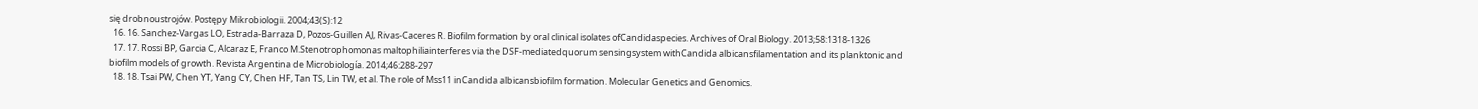się drobnoustrojów. Postępy Mikrobiologii. 2004;43(S):12
  16. 16. Sanchez-Vargas LO, Estrada-Barraza D, Pozos-Guillen AJ, Rivas-Caceres R. Biofilm formation by oral clinical isolates ofCandidaspecies. Archives of Oral Biology. 2013;58:1318-1326
  17. 17. Rossi BP, Garcia C, Alcaraz E, Franco M.Stenotrophomonas maltophiliainterferes via the DSF-mediatedquorum sensingsystem withCandida albicansfilamentation and its planktonic and biofilm models of growth. Revista Argentina de Microbiología. 2014;46:288-297
  18. 18. Tsai PW, Chen YT, Yang CY, Chen HF, Tan TS, Lin TW, et al. The role of Mss11 inCandida albicansbiofilm formation. Molecular Genetics and Genomics.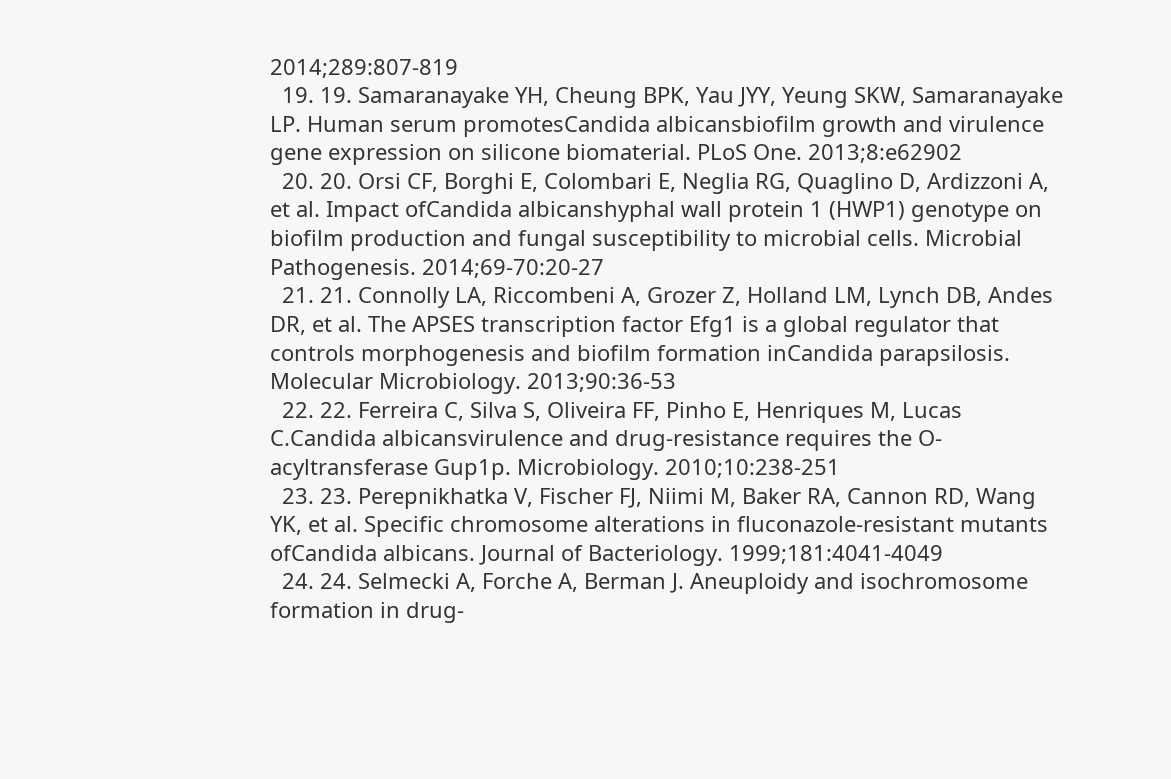2014;289:807-819
  19. 19. Samaranayake YH, Cheung BPK, Yau JYY, Yeung SKW, Samaranayake LP. Human serum promotesCandida albicansbiofilm growth and virulence gene expression on silicone biomaterial. PLoS One. 2013;8:e62902
  20. 20. Orsi CF, Borghi E, Colombari E, Neglia RG, Quaglino D, Ardizzoni A, et al. Impact ofCandida albicanshyphal wall protein 1 (HWP1) genotype on biofilm production and fungal susceptibility to microbial cells. Microbial Pathogenesis. 2014;69-70:20-27
  21. 21. Connolly LA, Riccombeni A, Grozer Z, Holland LM, Lynch DB, Andes DR, et al. The APSES transcription factor Efg1 is a global regulator that controls morphogenesis and biofilm formation inCandida parapsilosis. Molecular Microbiology. 2013;90:36-53
  22. 22. Ferreira C, Silva S, Oliveira FF, Pinho E, Henriques M, Lucas C.Candida albicansvirulence and drug-resistance requires the O-acyltransferase Gup1p. Microbiology. 2010;10:238-251
  23. 23. Perepnikhatka V, Fischer FJ, Niimi M, Baker RA, Cannon RD, Wang YK, et al. Specific chromosome alterations in fluconazole-resistant mutants ofCandida albicans. Journal of Bacteriology. 1999;181:4041-4049
  24. 24. Selmecki A, Forche A, Berman J. Aneuploidy and isochromosome formation in drug-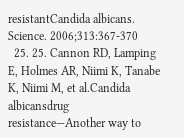resistantCandida albicans. Science. 2006;313:367-370
  25. 25. Cannon RD, Lamping E, Holmes AR, Niimi K, Tanabe K, Niimi M, et al.Candida albicansdrug resistance—Another way to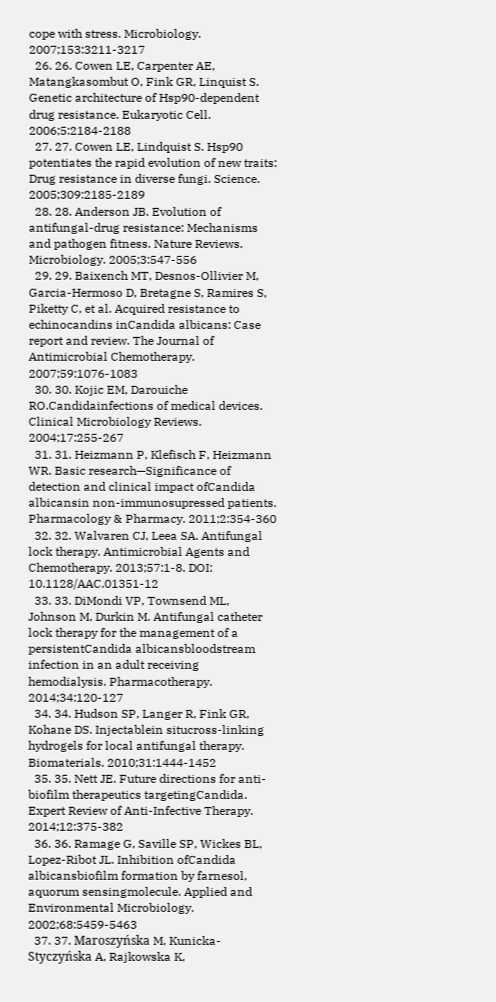cope with stress. Microbiology. 2007;153:3211-3217
  26. 26. Cowen LE, Carpenter AE, Matangkasombut O, Fink GR, Linquist S. Genetic architecture of Hsp90-dependent drug resistance. Eukaryotic Cell. 2006;5:2184-2188
  27. 27. Cowen LE, Lindquist S. Hsp90 potentiates the rapid evolution of new traits: Drug resistance in diverse fungi. Science. 2005;309:2185-2189
  28. 28. Anderson JB. Evolution of antifungal-drug resistance: Mechanisms and pathogen fitness. Nature Reviews. Microbiology. 2005;3:547-556
  29. 29. Baixench MT, Desnos-Ollivier M, Garcia-Hermoso D, Bretagne S, Ramires S, Piketty C, et al. Acquired resistance to echinocandins inCandida albicans: Case report and review. The Journal of Antimicrobial Chemotherapy. 2007;59:1076-1083
  30. 30. Kojic EM, Darouiche RO.Candidainfections of medical devices. Clinical Microbiology Reviews. 2004;17:255-267
  31. 31. Heizmann P, Klefisch F, Heizmann WR. Basic research—Significance of detection and clinical impact ofCandida albicansin non-immunosupressed patients. Pharmacology & Pharmacy. 2011;2:354-360
  32. 32. Walvaren CJ, Leea SA. Antifungal lock therapy. Antimicrobial Agents and Chemotherapy. 2013;57:1-8. DOI: 10.1128/AAC.01351-12
  33. 33. DiMondi VP, Townsend ML, Johnson M, Durkin M. Antifungal catheter lock therapy for the management of a persistentCandida albicansbloodstream infection in an adult receiving hemodialysis. Pharmacotherapy. 2014;34:120-127
  34. 34. Hudson SP, Langer R, Fink GR, Kohane DS. Injectablein situcross-linking hydrogels for local antifungal therapy. Biomaterials. 2010;31:1444-1452
  35. 35. Nett JE. Future directions for anti-biofilm therapeutics targetingCandida. Expert Review of Anti-Infective Therapy. 2014;12:375-382
  36. 36. Ramage G, Saville SP, Wickes BL, Lopez-Ribot JL. Inhibition ofCandida albicansbiofilm formation by farnesol, aquorum sensingmolecule. Applied and Environmental Microbiology. 2002;68:5459-5463
  37. 37. Maroszyńska M, Kunicka-Styczyńska A, Rajkowska K,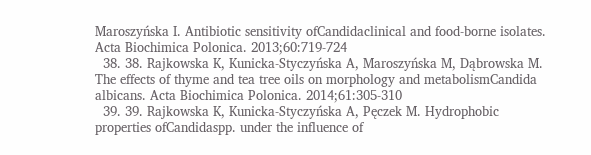Maroszyńska I. Antibiotic sensitivity ofCandidaclinical and food-borne isolates. Acta Biochimica Polonica. 2013;60:719-724
  38. 38. Rajkowska K, Kunicka-Styczyńska A, Maroszyńska M, Dąbrowska M. The effects of thyme and tea tree oils on morphology and metabolismCandida albicans. Acta Biochimica Polonica. 2014;61:305-310
  39. 39. Rajkowska K, Kunicka-Styczyńska A, Pęczek M. Hydrophobic properties ofCandidaspp. under the influence of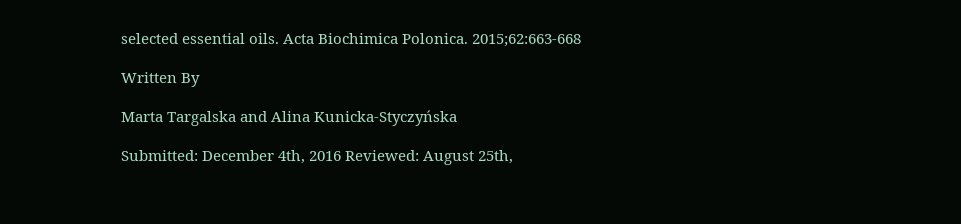selected essential oils. Acta Biochimica Polonica. 2015;62:663-668

Written By

Marta Targalska and Alina Kunicka-Styczyńska

Submitted: December 4th, 2016 Reviewed: August 25th,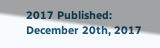2017 Published: December 20th, 2017